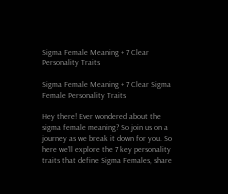Sigma Female Meaning + 7 Clear Personality Traits

Sigma Female Meaning + 7 Clear Sigma Female Personality Traits

Hey there! Ever wondered about the sigma female meaning? So join us on a journey as we break it down for you. So here we’ll explore the 7 key personality traits that define Sigma Females, share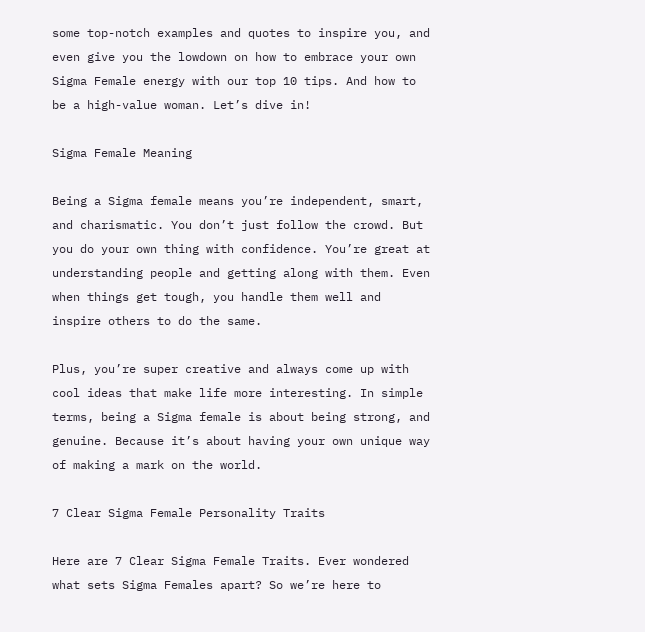some top-notch examples and quotes to inspire you, and even give you the lowdown on how to embrace your own Sigma Female energy with our top 10 tips. And how to be a high-value woman. Let’s dive in!

Sigma Female Meaning

Being a Sigma female means you’re independent, smart, and charismatic. You don’t just follow the crowd. But you do your own thing with confidence. You’re great at understanding people and getting along with them. Even when things get tough, you handle them well and inspire others to do the same.

Plus, you’re super creative and always come up with cool ideas that make life more interesting. In simple terms, being a Sigma female is about being strong, and genuine. Because it’s about having your own unique way of making a mark on the world.

7 Clear Sigma Female Personality Traits

Here are 7 Clear Sigma Female Traits. Ever wondered what sets Sigma Females apart? So we’re here to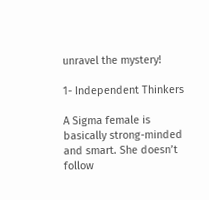unravel the mystery!

1- Independent Thinkers

A Sigma female is basically strong-minded and smart. She doesn’t follow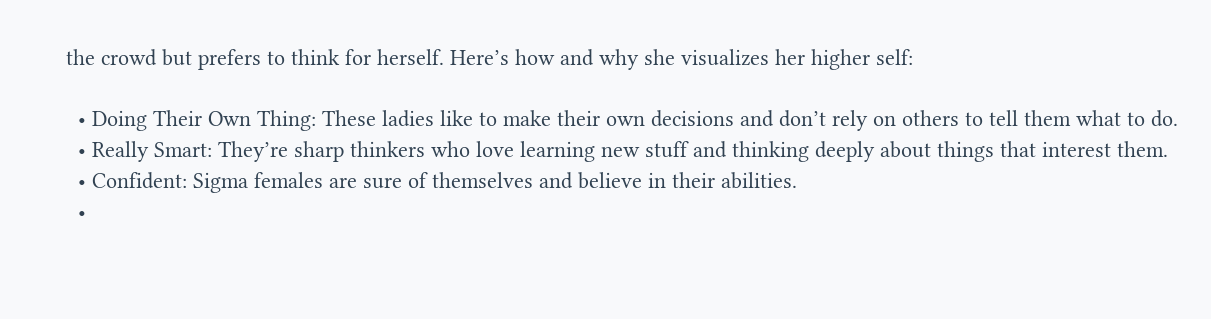the crowd but prefers to think for herself. Here’s how and why she visualizes her higher self:

  • Doing Their Own Thing: These ladies like to make their own decisions and don’t rely on others to tell them what to do.
  • Really Smart: They’re sharp thinkers who love learning new stuff and thinking deeply about things that interest them.
  • Confident: Sigma females are sure of themselves and believe in their abilities.
  •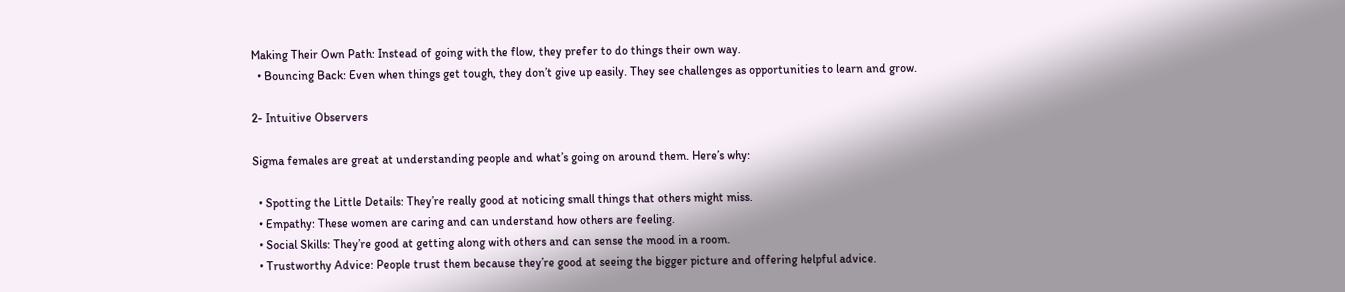Making Their Own Path: Instead of going with the flow, they prefer to do things their own way.
  • Bouncing Back: Even when things get tough, they don’t give up easily. They see challenges as opportunities to learn and grow.

2- Intuitive Observers

Sigma females are great at understanding people and what’s going on around them. Here’s why:

  • Spotting the Little Details: They’re really good at noticing small things that others might miss.
  • Empathy: These women are caring and can understand how others are feeling.
  • Social Skills: They’re good at getting along with others and can sense the mood in a room.
  • Trustworthy Advice: People trust them because they’re good at seeing the bigger picture and offering helpful advice.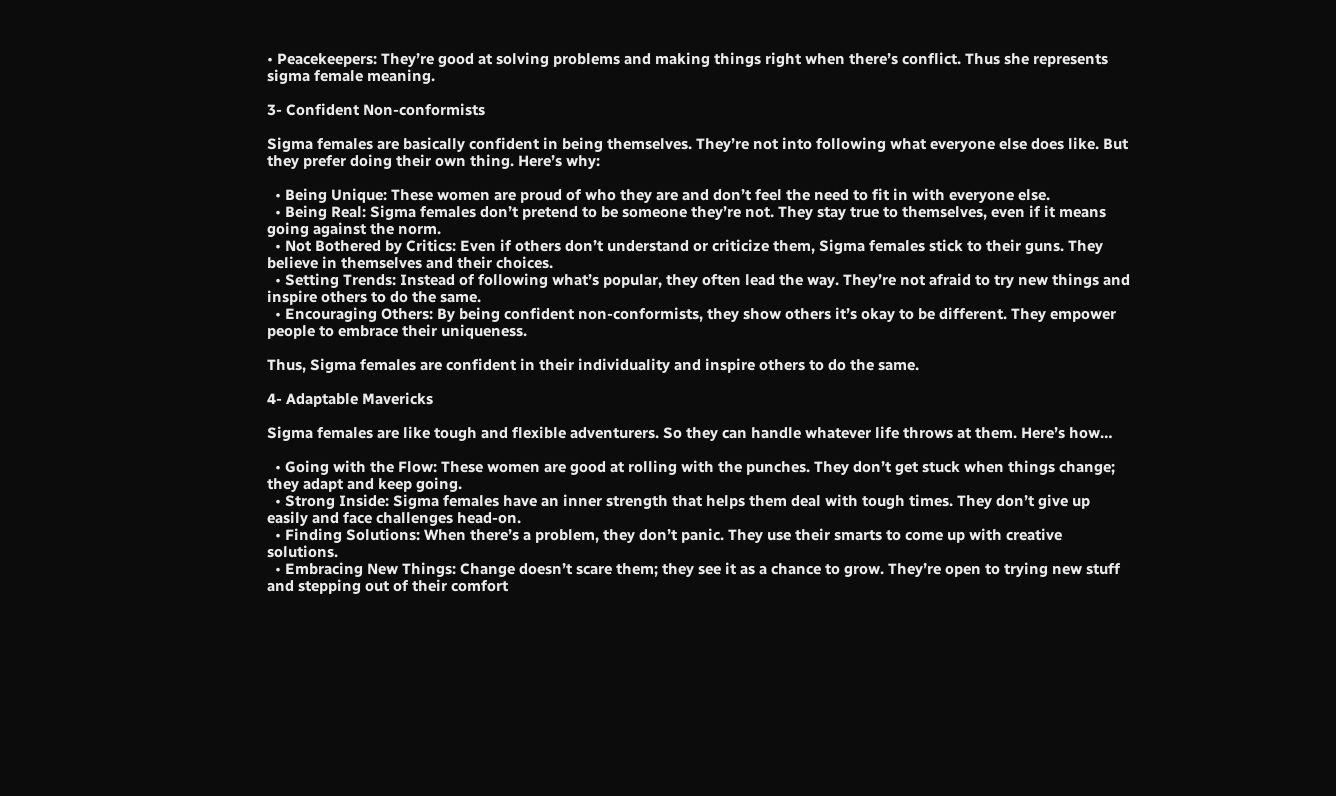• Peacekeepers: They’re good at solving problems and making things right when there’s conflict. Thus she represents sigma female meaning.

3- Confident Non-conformists

Sigma females are basically confident in being themselves. They’re not into following what everyone else does like. But they prefer doing their own thing. Here’s why:

  • Being Unique: These women are proud of who they are and don’t feel the need to fit in with everyone else.
  • Being Real: Sigma females don’t pretend to be someone they’re not. They stay true to themselves, even if it means going against the norm.
  • Not Bothered by Critics: Even if others don’t understand or criticize them, Sigma females stick to their guns. They believe in themselves and their choices.
  • Setting Trends: Instead of following what’s popular, they often lead the way. They’re not afraid to try new things and inspire others to do the same.
  • Encouraging Others: By being confident non-conformists, they show others it’s okay to be different. They empower people to embrace their uniqueness.

Thus, Sigma females are confident in their individuality and inspire others to do the same.

4- Adaptable Mavericks

Sigma females are like tough and flexible adventurers. So they can handle whatever life throws at them. Here’s how…

  • Going with the Flow: These women are good at rolling with the punches. They don’t get stuck when things change; they adapt and keep going.
  • Strong Inside: Sigma females have an inner strength that helps them deal with tough times. They don’t give up easily and face challenges head-on.
  • Finding Solutions: When there’s a problem, they don’t panic. They use their smarts to come up with creative solutions.
  • Embracing New Things: Change doesn’t scare them; they see it as a chance to grow. They’re open to trying new stuff and stepping out of their comfort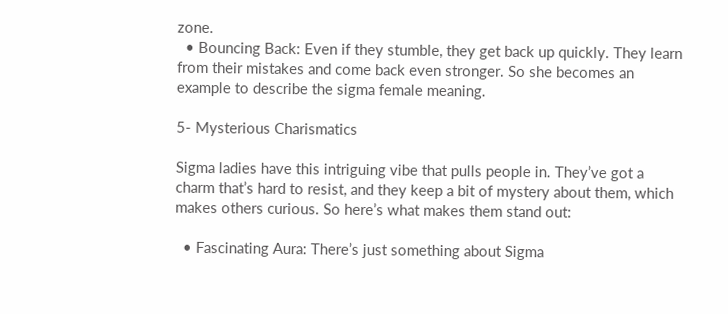zone.
  • Bouncing Back: Even if they stumble, they get back up quickly. They learn from their mistakes and come back even stronger. So she becomes an example to describe the sigma female meaning.

5- Mysterious Charismatics

Sigma ladies have this intriguing vibe that pulls people in. They’ve got a charm that’s hard to resist, and they keep a bit of mystery about them, which makes others curious. So here’s what makes them stand out:

  • Fascinating Aura: There’s just something about Sigma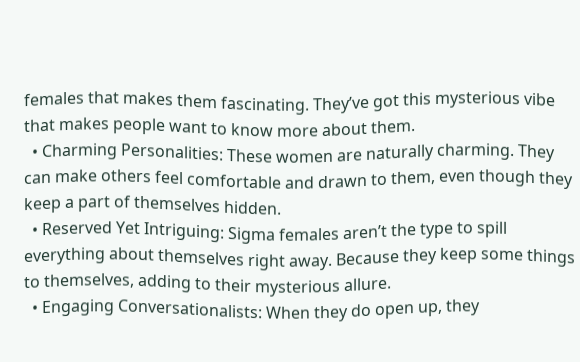females that makes them fascinating. They’ve got this mysterious vibe that makes people want to know more about them.
  • Charming Personalities: These women are naturally charming. They can make others feel comfortable and drawn to them, even though they keep a part of themselves hidden.
  • Reserved Yet Intriguing: Sigma females aren’t the type to spill everything about themselves right away. Because they keep some things to themselves, adding to their mysterious allure.
  • Engaging Conversationalists: When they do open up, they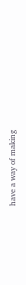have a way of making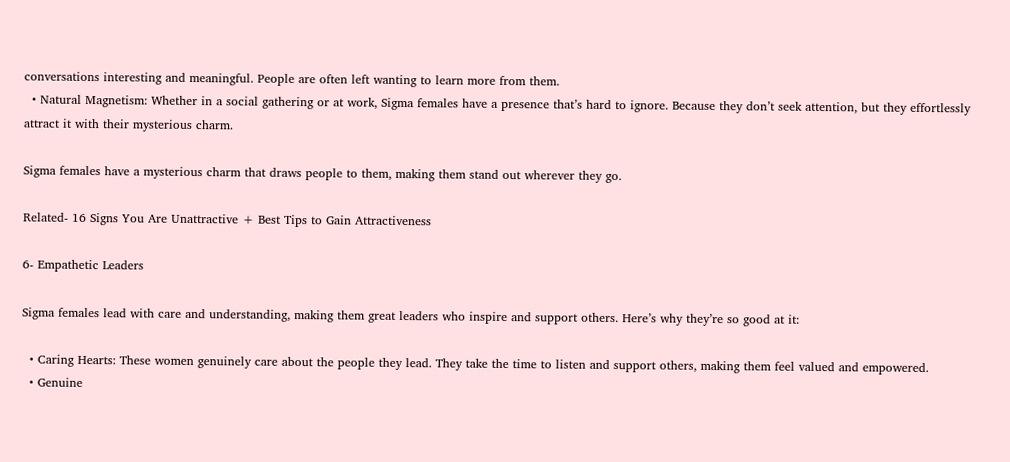conversations interesting and meaningful. People are often left wanting to learn more from them.
  • Natural Magnetism: Whether in a social gathering or at work, Sigma females have a presence that’s hard to ignore. Because they don’t seek attention, but they effortlessly attract it with their mysterious charm.

Sigma females have a mysterious charm that draws people to them, making them stand out wherever they go.

Related- 16 Signs You Are Unattractive + Best Tips to Gain Attractiveness

6- Empathetic Leaders

Sigma females lead with care and understanding, making them great leaders who inspire and support others. Here’s why they’re so good at it:

  • Caring Hearts: These women genuinely care about the people they lead. They take the time to listen and support others, making them feel valued and empowered.
  • Genuine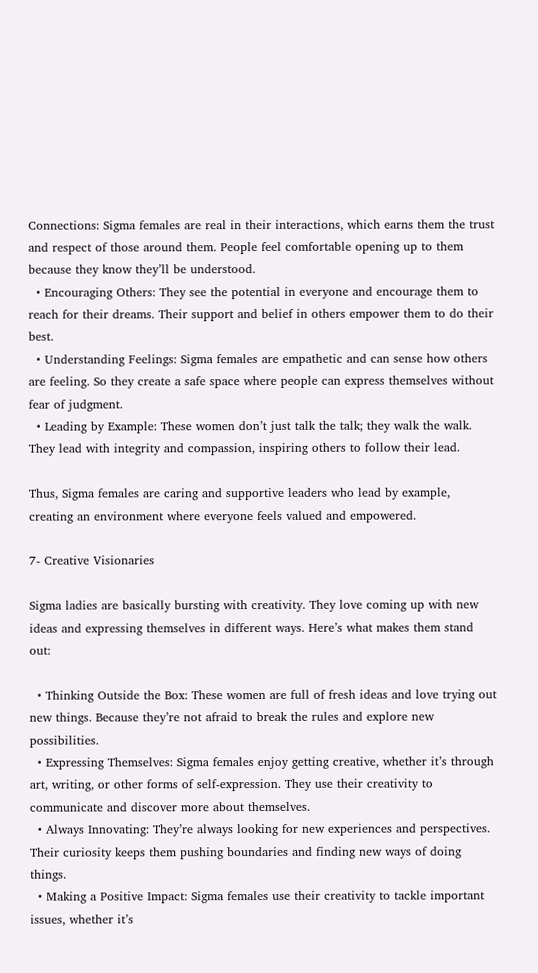Connections: Sigma females are real in their interactions, which earns them the trust and respect of those around them. People feel comfortable opening up to them because they know they’ll be understood.
  • Encouraging Others: They see the potential in everyone and encourage them to reach for their dreams. Their support and belief in others empower them to do their best.
  • Understanding Feelings: Sigma females are empathetic and can sense how others are feeling. So they create a safe space where people can express themselves without fear of judgment.
  • Leading by Example: These women don’t just talk the talk; they walk the walk. They lead with integrity and compassion, inspiring others to follow their lead.

Thus, Sigma females are caring and supportive leaders who lead by example, creating an environment where everyone feels valued and empowered.

7- Creative Visionaries

Sigma ladies are basically bursting with creativity. They love coming up with new ideas and expressing themselves in different ways. Here’s what makes them stand out:

  • Thinking Outside the Box: These women are full of fresh ideas and love trying out new things. Because they’re not afraid to break the rules and explore new possibilities.
  • Expressing Themselves: Sigma females enjoy getting creative, whether it’s through art, writing, or other forms of self-expression. They use their creativity to communicate and discover more about themselves.
  • Always Innovating: They’re always looking for new experiences and perspectives. Their curiosity keeps them pushing boundaries and finding new ways of doing things.
  • Making a Positive Impact: Sigma females use their creativity to tackle important issues, whether it’s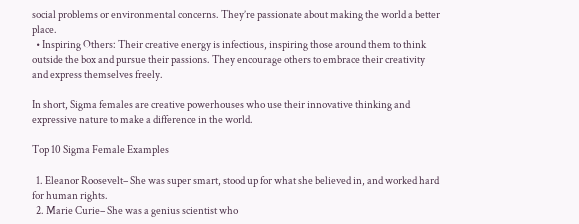social problems or environmental concerns. They’re passionate about making the world a better place.
  • Inspiring Others: Their creative energy is infectious, inspiring those around them to think outside the box and pursue their passions. They encourage others to embrace their creativity and express themselves freely.

In short, Sigma females are creative powerhouses who use their innovative thinking and expressive nature to make a difference in the world.

Top 10 Sigma Female Examples

  1. Eleanor Roosevelt– She was super smart, stood up for what she believed in, and worked hard for human rights.
  2. Marie Curie– She was a genius scientist who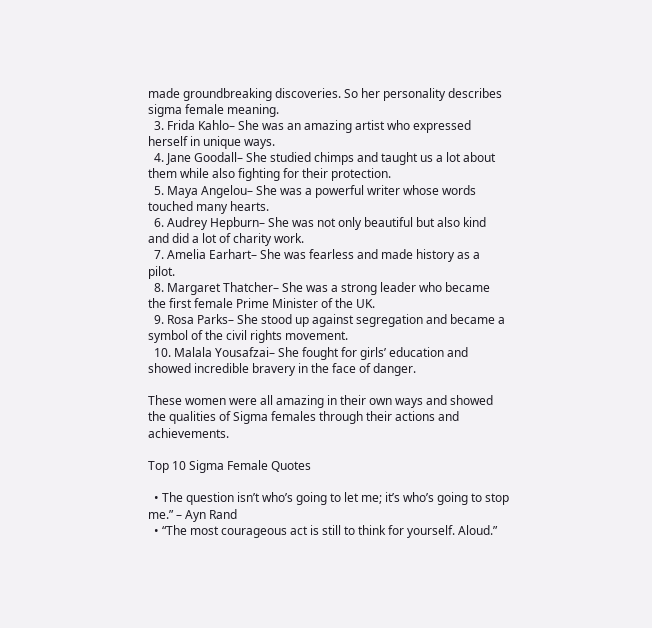made groundbreaking discoveries. So her personality describes sigma female meaning.
  3. Frida Kahlo– She was an amazing artist who expressed herself in unique ways.
  4. Jane Goodall– She studied chimps and taught us a lot about them while also fighting for their protection.
  5. Maya Angelou– She was a powerful writer whose words touched many hearts.
  6. Audrey Hepburn– She was not only beautiful but also kind and did a lot of charity work.
  7. Amelia Earhart– She was fearless and made history as a pilot.
  8. Margaret Thatcher– She was a strong leader who became the first female Prime Minister of the UK.
  9. Rosa Parks– She stood up against segregation and became a symbol of the civil rights movement.
  10. Malala Yousafzai– She fought for girls’ education and showed incredible bravery in the face of danger.

These women were all amazing in their own ways and showed the qualities of Sigma females through their actions and achievements.

Top 10 Sigma Female Quotes

  • The question isn’t who’s going to let me; it’s who’s going to stop me.” – Ayn Rand
  • “The most courageous act is still to think for yourself. Aloud.”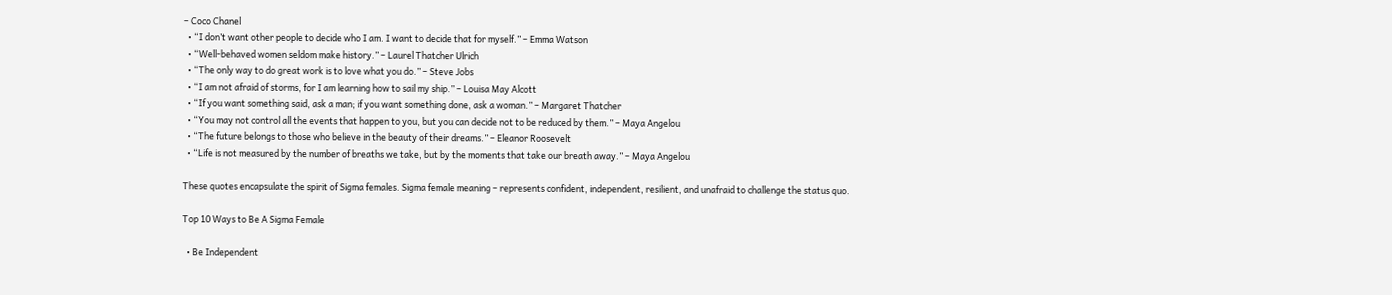– Coco Chanel
  • “I don’t want other people to decide who I am. I want to decide that for myself.” – Emma Watson
  • “Well-behaved women seldom make history.” – Laurel Thatcher Ulrich
  • “The only way to do great work is to love what you do.” – Steve Jobs
  • “I am not afraid of storms, for I am learning how to sail my ship.” – Louisa May Alcott
  • “If you want something said, ask a man; if you want something done, ask a woman.” – Margaret Thatcher
  • “You may not control all the events that happen to you, but you can decide not to be reduced by them.” – Maya Angelou
  • “The future belongs to those who believe in the beauty of their dreams.” – Eleanor Roosevelt
  • “Life is not measured by the number of breaths we take, but by the moments that take our breath away.” – Maya Angelou

These quotes encapsulate the spirit of Sigma females. Sigma female meaning – represents confident, independent, resilient, and unafraid to challenge the status quo.

Top 10 Ways to Be A Sigma Female

  • Be Independent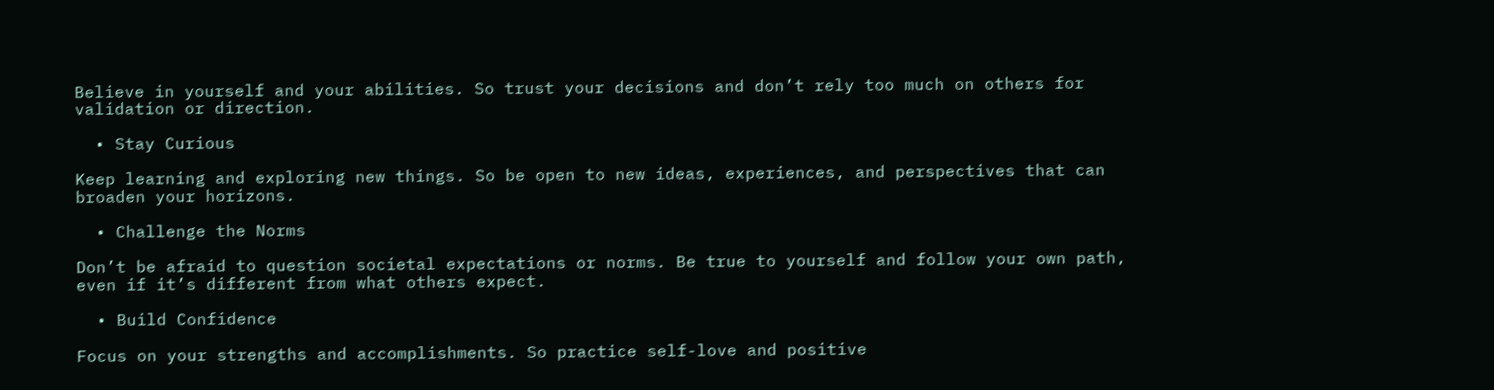Believe in yourself and your abilities. So trust your decisions and don’t rely too much on others for validation or direction.

  • Stay Curious

Keep learning and exploring new things. So be open to new ideas, experiences, and perspectives that can broaden your horizons.

  • Challenge the Norms

Don’t be afraid to question societal expectations or norms. Be true to yourself and follow your own path, even if it’s different from what others expect.

  • Build Confidence

Focus on your strengths and accomplishments. So practice self-love and positive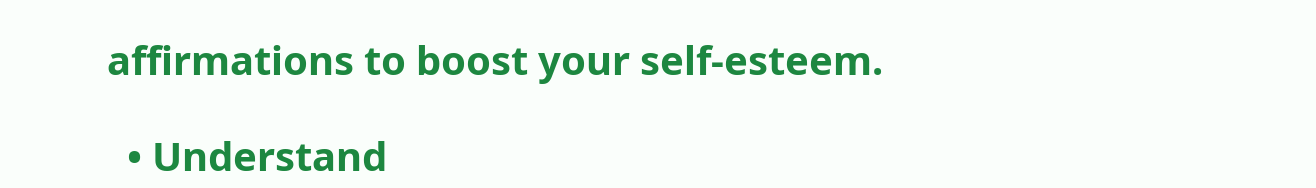affirmations to boost your self-esteem.

  • Understand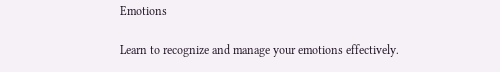Emotions

Learn to recognize and manage your emotions effectively.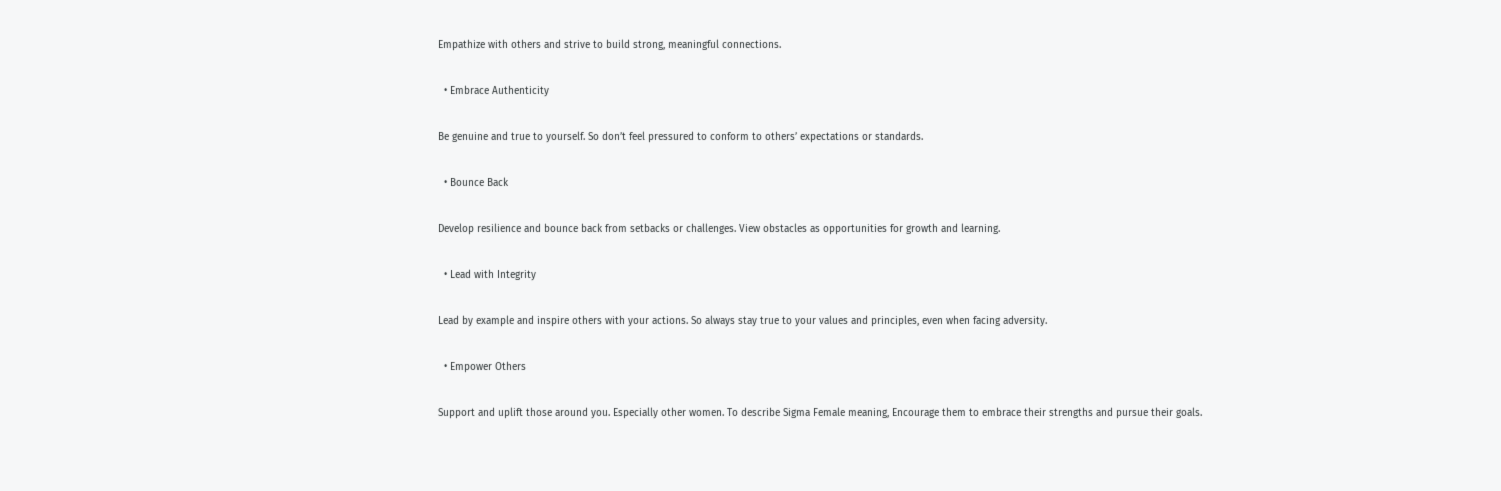Empathize with others and strive to build strong, meaningful connections.

  • Embrace Authenticity

Be genuine and true to yourself. So don’t feel pressured to conform to others’ expectations or standards.

  • Bounce Back

Develop resilience and bounce back from setbacks or challenges. View obstacles as opportunities for growth and learning.

  • Lead with Integrity

Lead by example and inspire others with your actions. So always stay true to your values and principles, even when facing adversity.

  • Empower Others

Support and uplift those around you. Especially other women. To describe Sigma Female meaning, Encourage them to embrace their strengths and pursue their goals.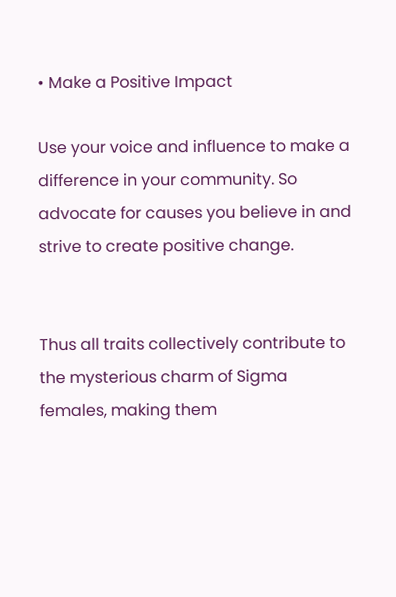• Make a Positive Impact

Use your voice and influence to make a difference in your community. So advocate for causes you believe in and strive to create positive change.


Thus all traits collectively contribute to the mysterious charm of Sigma females, making them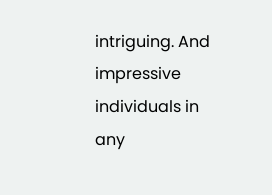intriguing. And impressive individuals in any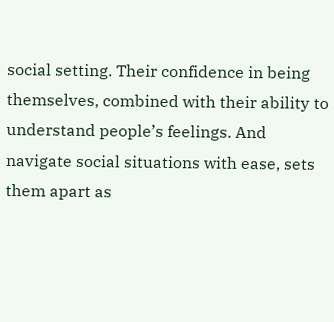social setting. Their confidence in being themselves, combined with their ability to understand people’s feelings. And navigate social situations with ease, sets them apart as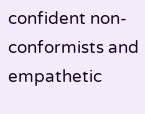confident non-conformists and empathetic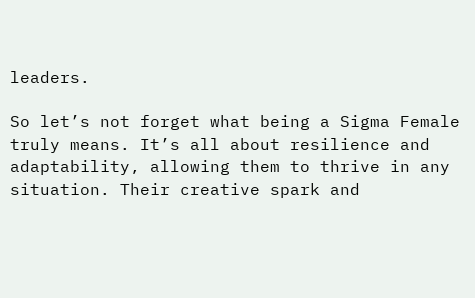leaders.

So let’s not forget what being a Sigma Female truly means. It’s all about resilience and adaptability, allowing them to thrive in any situation. Their creative spark and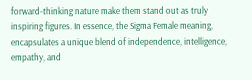forward-thinking nature make them stand out as truly inspiring figures. In essence, the Sigma Female meaning, encapsulates a unique blend of independence, intelligence, empathy, and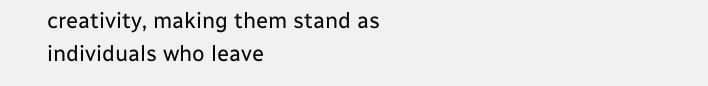creativity, making them stand as individuals who leave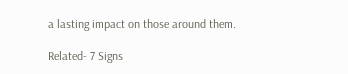a lasting impact on those around them.

Related- 7 Signs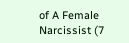of A Female Narcissist (7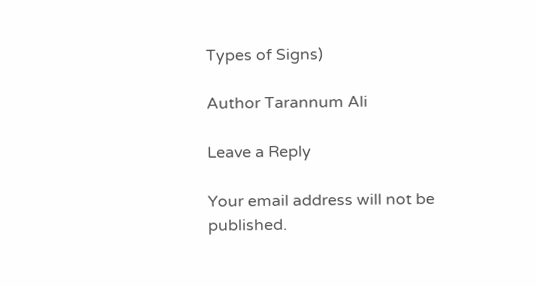Types of Signs)

Author Tarannum Ali

Leave a Reply

Your email address will not be published.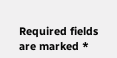Required fields are marked *